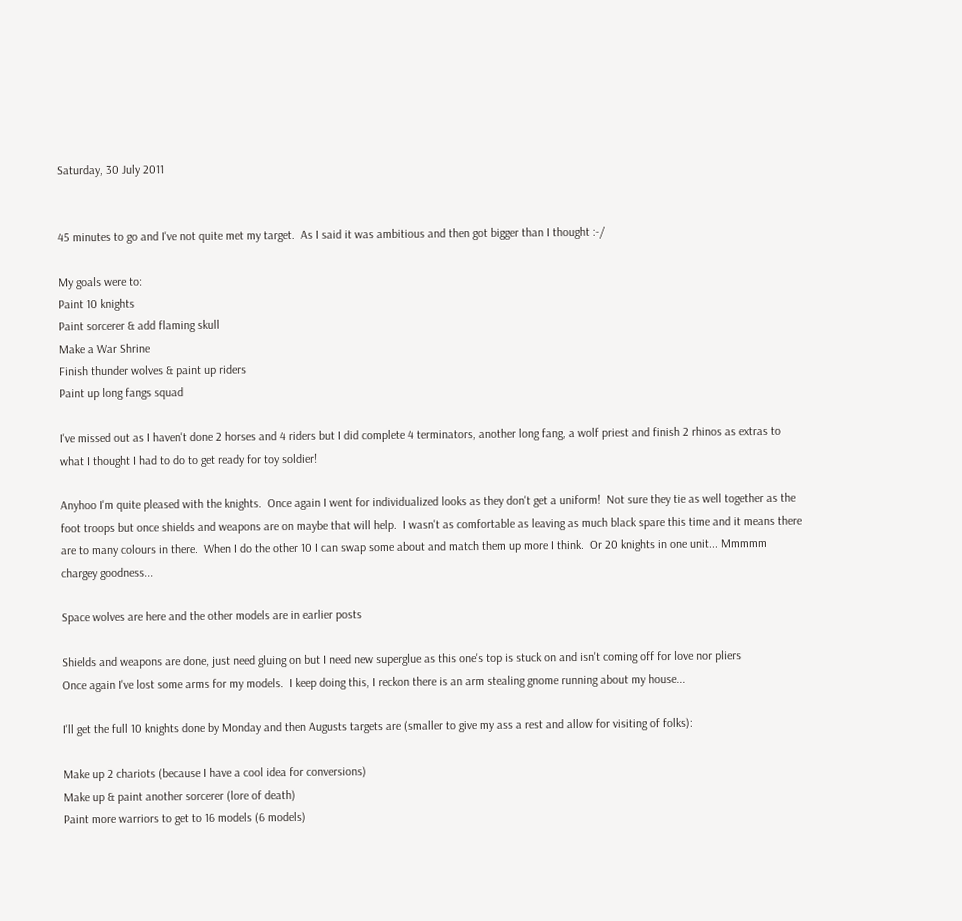Saturday, 30 July 2011


45 minutes to go and I've not quite met my target.  As I said it was ambitious and then got bigger than I thought :-/

My goals were to:
Paint 10 knights
Paint sorcerer & add flaming skull
Make a War Shrine
Finish thunder wolves & paint up riders
Paint up long fangs squad

I've missed out as I haven't done 2 horses and 4 riders but I did complete 4 terminators, another long fang, a wolf priest and finish 2 rhinos as extras to what I thought I had to do to get ready for toy soldier!

Anyhoo I'm quite pleased with the knights.  Once again I went for individualized looks as they don't get a uniform!  Not sure they tie as well together as the foot troops but once shields and weapons are on maybe that will help.  I wasn't as comfortable as leaving as much black spare this time and it means there are to many colours in there.  When I do the other 10 I can swap some about and match them up more I think.  Or 20 knights in one unit... Mmmmm chargey goodness...

Space wolves are here and the other models are in earlier posts

Shields and weapons are done, just need gluing on but I need new superglue as this one's top is stuck on and isn't coming off for love nor pliers
Once again I've lost some arms for my models.  I keep doing this, I reckon there is an arm stealing gnome running about my house...

I'll get the full 10 knights done by Monday and then Augusts targets are (smaller to give my ass a rest and allow for visiting of folks):

Make up 2 chariots (because I have a cool idea for conversions)
Make up & paint another sorcerer (lore of death)
Paint more warriors to get to 16 models (6 models)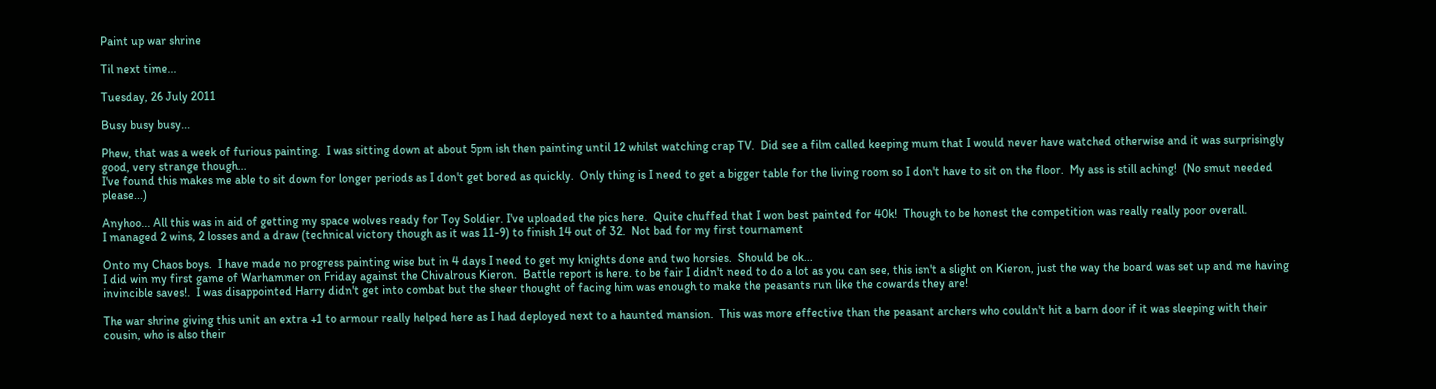Paint up war shrine

Til next time...

Tuesday, 26 July 2011

Busy busy busy...

Phew, that was a week of furious painting.  I was sitting down at about 5pm ish then painting until 12 whilst watching crap TV.  Did see a film called keeping mum that I would never have watched otherwise and it was surprisingly good, very strange though...
I've found this makes me able to sit down for longer periods as I don't get bored as quickly.  Only thing is I need to get a bigger table for the living room so I don't have to sit on the floor.  My ass is still aching!  (No smut needed please...)

Anyhoo... All this was in aid of getting my space wolves ready for Toy Soldier. I've uploaded the pics here.  Quite chuffed that I won best painted for 40k!  Though to be honest the competition was really really poor overall.
I managed 2 wins, 2 losses and a draw (technical victory though as it was 11-9) to finish 14 out of 32.  Not bad for my first tournament

Onto my Chaos boys.  I have made no progress painting wise but in 4 days I need to get my knights done and two horsies.  Should be ok...
I did win my first game of Warhammer on Friday against the Chivalrous Kieron.  Battle report is here. to be fair I didn't need to do a lot as you can see, this isn't a slight on Kieron, just the way the board was set up and me having invincible saves!.  I was disappointed Harry didn't get into combat but the sheer thought of facing him was enough to make the peasants run like the cowards they are!

The war shrine giving this unit an extra +1 to armour really helped here as I had deployed next to a haunted mansion.  This was more effective than the peasant archers who couldn't hit a barn door if it was sleeping with their cousin, who is also their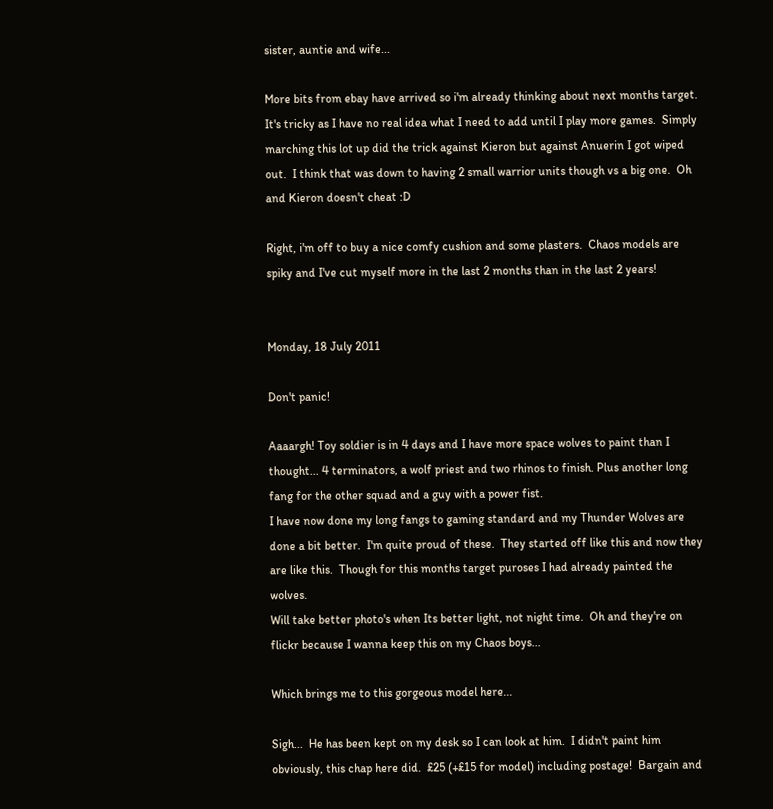sister, auntie and wife...

More bits from ebay have arrived so i'm already thinking about next months target.  It's tricky as I have no real idea what I need to add until I play more games.  Simply marching this lot up did the trick against Kieron but against Anuerin I got wiped out.  I think that was down to having 2 small warrior units though vs a big one.  Oh and Kieron doesn't cheat :D

Right, i'm off to buy a nice comfy cushion and some plasters.  Chaos models are spiky and I've cut myself more in the last 2 months than in the last 2 years!


Monday, 18 July 2011

Don't panic!

Aaaargh! Toy soldier is in 4 days and I have more space wolves to paint than I thought... 4 terminators, a wolf priest and two rhinos to finish. Plus another long fang for the other squad and a guy with a power fist.
I have now done my long fangs to gaming standard and my Thunder Wolves are done a bit better.  I'm quite proud of these.  They started off like this and now they are like this.  Though for this months target puroses I had already painted the wolves.
Will take better photo's when Its better light, not night time.  Oh and they're on flickr because I wanna keep this on my Chaos boys...

Which brings me to this gorgeous model here...

Sigh...  He has been kept on my desk so I can look at him.  I didn't paint him obviously, this chap here did.  £25 (+£15 for model) including postage!  Bargain and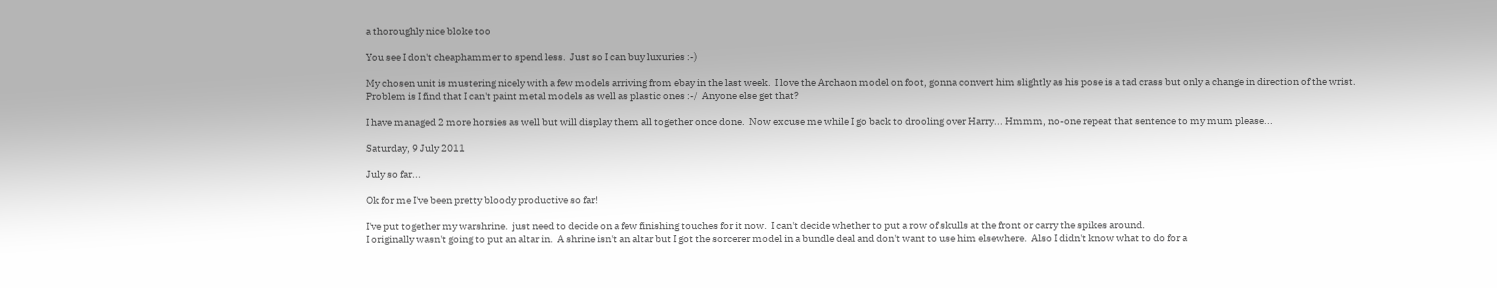a thoroughly nice bloke too

You see I don't cheaphammer to spend less.  Just so I can buy luxuries :-)

My chosen unit is mustering nicely with a few models arriving from ebay in the last week.  I love the Archaon model on foot, gonna convert him slightly as his pose is a tad crass but only a change in direction of the wrist.
Problem is I find that I can't paint metal models as well as plastic ones :-/  Anyone else get that?

I have managed 2 more horsies as well but will display them all together once done.  Now excuse me while I go back to drooling over Harry... Hmmm, no-one repeat that sentence to my mum please...

Saturday, 9 July 2011

July so far...

Ok for me I've been pretty bloody productive so far!

I've put together my warshrine.  just need to decide on a few finishing touches for it now.  I can't decide whether to put a row of skulls at the front or carry the spikes around.
I originally wasn't going to put an altar in.  A shrine isn't an altar but I got the sorcerer model in a bundle deal and don't want to use him elsewhere.  Also I didn't know what to do for a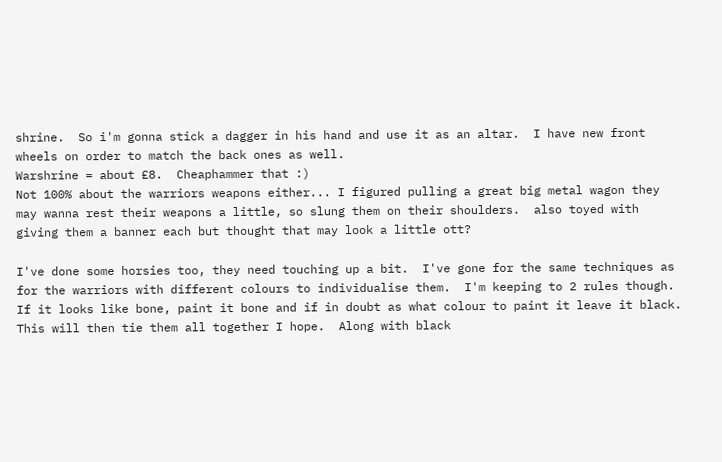shrine.  So i'm gonna stick a dagger in his hand and use it as an altar.  I have new front wheels on order to match the back ones as well.
Warshrine = about £8.  Cheaphammer that :)
Not 100% about the warriors weapons either... I figured pulling a great big metal wagon they may wanna rest their weapons a little, so slung them on their shoulders.  also toyed with giving them a banner each but thought that may look a little ott?

I've done some horsies too, they need touching up a bit.  I've gone for the same techniques as for the warriors with different colours to individualise them.  I'm keeping to 2 rules though.  If it looks like bone, paint it bone and if in doubt as what colour to paint it leave it black.  This will then tie them all together I hope.  Along with black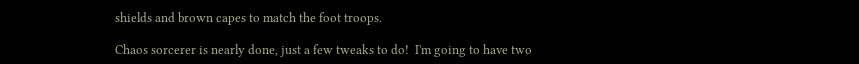shields and brown capes to match the foot troops.

Chaos sorcerer is nearly done, just a few tweaks to do!  I'm going to have two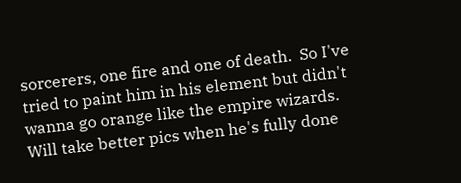sorcerers, one fire and one of death.  So I've tried to paint him in his element but didn't wanna go orange like the empire wizards.
Will take better pics when he's fully done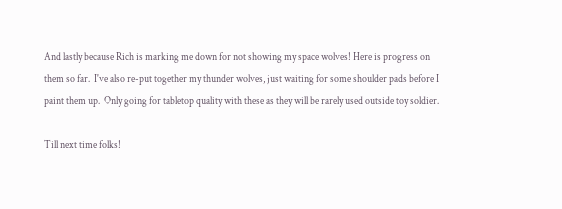And lastly because Rich is marking me down for not showing my space wolves! Here is progress on them so far.  I've also re-put together my thunder wolves, just waiting for some shoulder pads before I paint them up.  Only going for tabletop quality with these as they will be rarely used outside toy soldier.

Till next time folks!